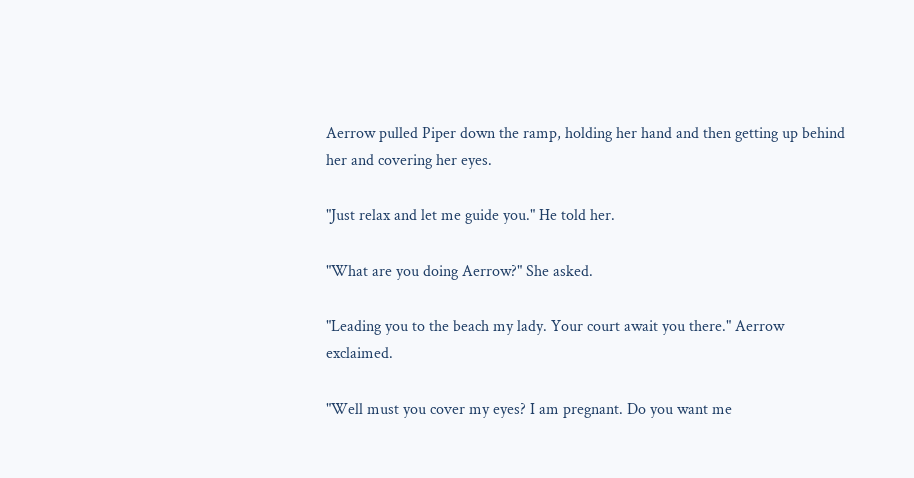Aerrow pulled Piper down the ramp, holding her hand and then getting up behind her and covering her eyes.

"Just relax and let me guide you." He told her.

"What are you doing Aerrow?" She asked.

"Leading you to the beach my lady. Your court await you there." Aerrow exclaimed.

"Well must you cover my eyes? I am pregnant. Do you want me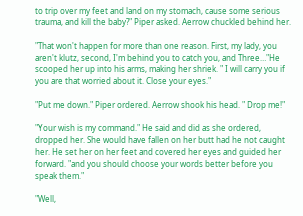to trip over my feet and land on my stomach, cause some serious trauma, and kill the baby?" Piper asked. Aerrow chuckled behind her.

"That won't happen for more than one reason. First, my lady, you aren't klutz, second, I'm behind you to catch you, and Three…"He scooped her up into his arms, making her shriek. " I will carry you if you are that worried about it. Close your eyes."

"Put me down." Piper ordered. Aerrow shook his head. " Drop me!"

"Your wish is my command." He said and did as she ordered, dropped her. She would have fallen on her butt had he not caught her. He set her on her feet and covered her eyes and guided her forward. "and you should choose your words better before you speak them."

"Well,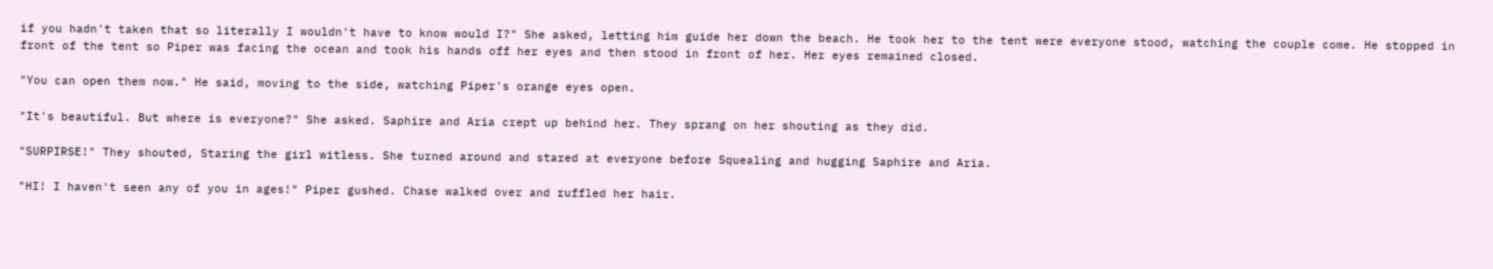if you hadn't taken that so literally I wouldn't have to know would I?" She asked, letting him guide her down the beach. He took her to the tent were everyone stood, watching the couple come. He stopped in front of the tent so Piper was facing the ocean and took his hands off her eyes and then stood in front of her. Her eyes remained closed.

"You can open them now." He said, moving to the side, watching Piper's orange eyes open.

"It's beautiful. But where is everyone?" She asked. Saphire and Aria crept up behind her. They sprang on her shouting as they did.

"SURPIRSE!" They shouted, Staring the girl witless. She turned around and stared at everyone before Squealing and hugging Saphire and Aria.

"HI! I haven't seen any of you in ages!" Piper gushed. Chase walked over and ruffled her hair.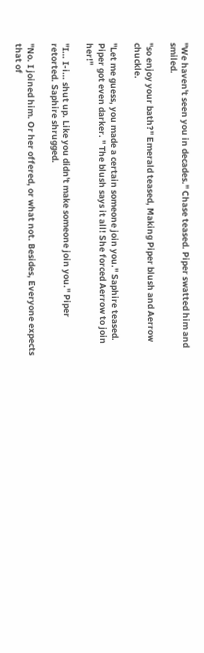"We haven't seen you in decades." Chase teased. Piper swatted him and smiled.

"so enjoy your bath?" Emerald teased, Making Piper blush and Aerrow chuckle.

"Let me guess, you made a certain someone join you." Saphire teased. Piper got even darker. " The blush says it all! She forced Aerrow to join her!"

"I… I-i… shut up. Like you didn't make someone join you." Piper retorted. Saphire shrugged.

"No. I joined him. Or her offered, or what not. Besides, Everyone expects that of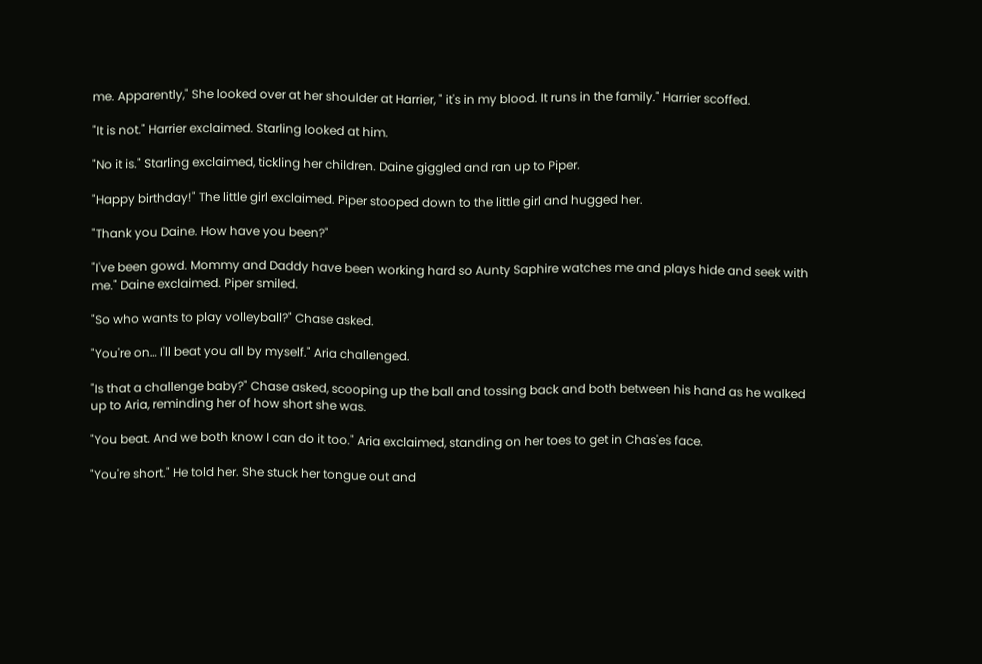me. Apparently," She looked over at her shoulder at Harrier, " it's in my blood. It runs in the family." Harrier scoffed.

"It is not." Harrier exclaimed. Starling looked at him.

"No it is." Starling exclaimed, tickling her children. Daine giggled and ran up to Piper.

"Happy birthday!" The little girl exclaimed. Piper stooped down to the little girl and hugged her.

"Thank you Daine. How have you been?"

"I've been gowd. Mommy and Daddy have been working hard so Aunty Saphire watches me and plays hide and seek with me." Daine exclaimed. Piper smiled.

"So who wants to play volleyball?" Chase asked.

"You're on… I'll beat you all by myself." Aria challenged.

"Is that a challenge baby?" Chase asked, scooping up the ball and tossing back and both between his hand as he walked up to Aria, reminding her of how short she was.

"You beat. And we both know I can do it too." Aria exclaimed, standing on her toes to get in Chas'es face.

"You're short." He told her. She stuck her tongue out and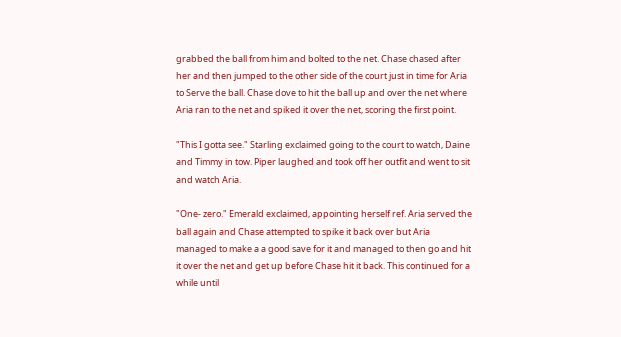grabbed the ball from him and bolted to the net. Chase chased after her and then jumped to the other side of the court just in time for Aria to Serve the ball. Chase dove to hit the ball up and over the net where Aria ran to the net and spiked it over the net, scoring the first point.

"This I gotta see." Starling exclaimed going to the court to watch, Daine and Timmy in tow. Piper laughed and took off her outfit and went to sit and watch Aria.

"One- zero." Emerald exclaimed, appointing herself ref. Aria served the ball again and Chase attempted to spike it back over but Aria managed to make a a good save for it and managed to then go and hit it over the net and get up before Chase hit it back. This continued for a while until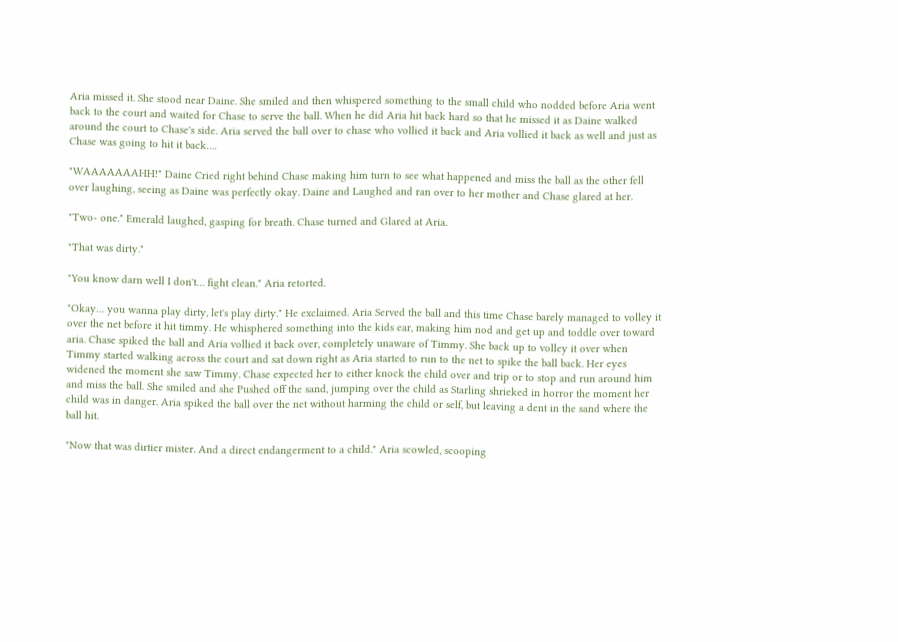Aria missed it. She stood near Daine. She smiled and then whispered something to the small child who nodded before Aria went back to the court and waited for Chase to serve the ball. When he did Aria hit back hard so that he missed it as Daine walked around the court to Chase's side. Aria served the ball over to chase who vollied it back and Aria vollied it back as well and just as Chase was going to hit it back….

"WAAAAAAAHH!" Daine Cried right behind Chase making him turn to see what happened and miss the ball as the other fell over laughing, seeing as Daine was perfectly okay. Daine and Laughed and ran over to her mother and Chase glared at her.

"Two- one." Emerald laughed, gasping for breath. Chase turned and Glared at Aria.

"That was dirty."

"You know darn well I don't… fight clean." Aria retorted.

"Okay… you wanna play dirty, let's play dirty." He exclaimed. Aria Served the ball and this time Chase barely managed to volley it over the net before it hit timmy. He whisphered something into the kids ear, making him nod and get up and toddle over toward aria. Chase spiked the ball and Aria vollied it back over, completely unaware of Timmy. She back up to volley it over when Timmy started walking across the court and sat down right as Aria started to run to the net to spike the ball back. Her eyes widened the moment she saw Timmy. Chase expected her to either knock the child over and trip or to stop and run around him and miss the ball. She smiled and she Pushed off the sand, jumping over the child as Starling shrieked in horror the moment her child was in danger. Aria spiked the ball over the net without harming the child or self, but leaving a dent in the sand where the ball hit.

"Now that was dirtier mister. And a direct endangerment to a child." Aria scowled, scooping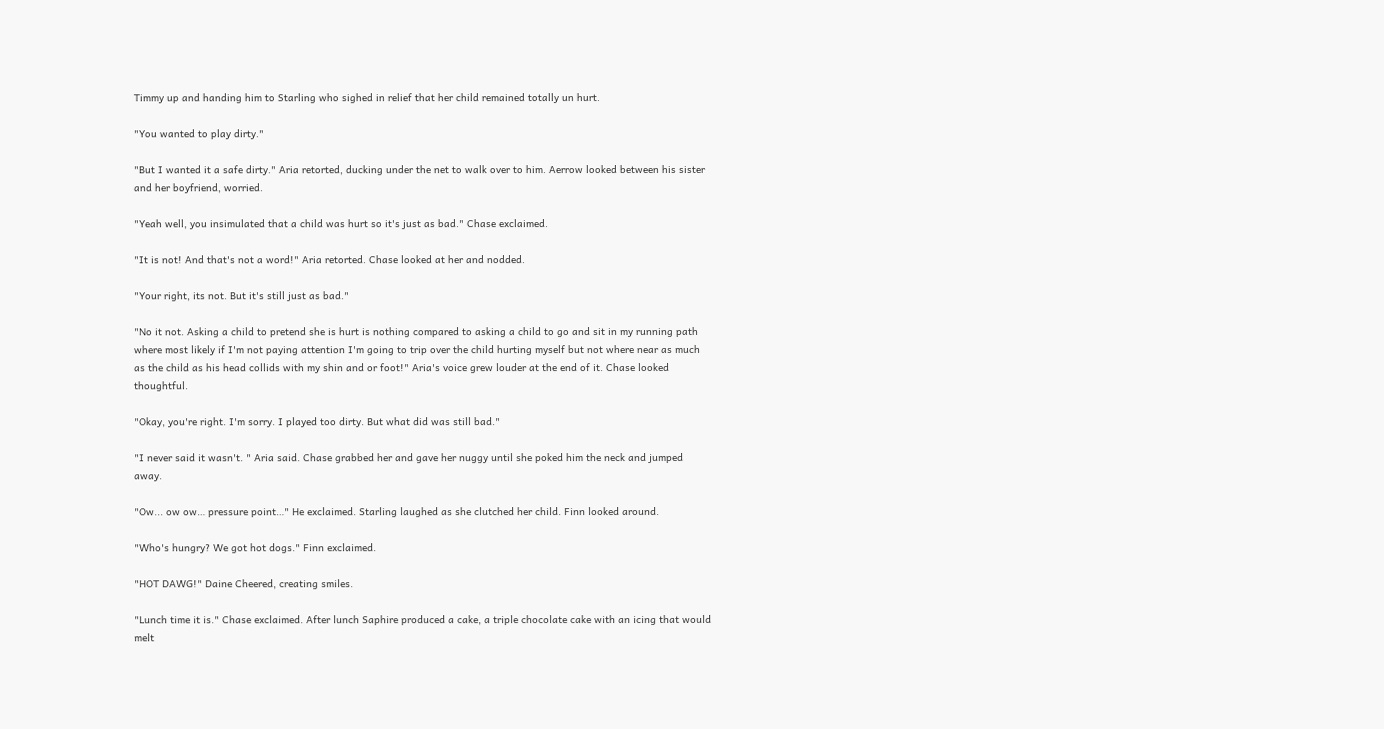Timmy up and handing him to Starling who sighed in relief that her child remained totally un hurt.

"You wanted to play dirty."

"But I wanted it a safe dirty." Aria retorted, ducking under the net to walk over to him. Aerrow looked between his sister and her boyfriend, worried.

"Yeah well, you insimulated that a child was hurt so it's just as bad." Chase exclaimed.

"It is not! And that's not a word!" Aria retorted. Chase looked at her and nodded.

"Your right, its not. But it's still just as bad."

"No it not. Asking a child to pretend she is hurt is nothing compared to asking a child to go and sit in my running path where most likely if I'm not paying attention I'm going to trip over the child hurting myself but not where near as much as the child as his head collids with my shin and or foot!" Aria's voice grew louder at the end of it. Chase looked thoughtful.

"Okay, you're right. I'm sorry. I played too dirty. But what did was still bad."

"I never said it wasn't. " Aria said. Chase grabbed her and gave her nuggy until she poked him the neck and jumped away.

"Ow... ow ow… pressure point…" He exclaimed. Starling laughed as she clutched her child. Finn looked around.

"Who's hungry? We got hot dogs." Finn exclaimed.

"HOT DAWG!" Daine Cheered, creating smiles.

"Lunch time it is." Chase exclaimed. After lunch Saphire produced a cake, a triple chocolate cake with an icing that would melt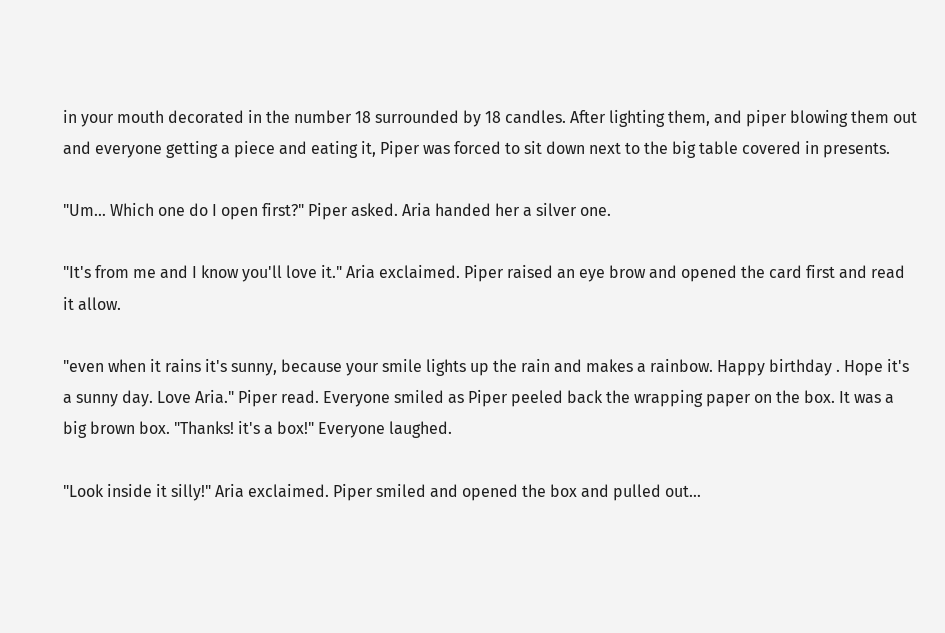in your mouth decorated in the number 18 surrounded by 18 candles. After lighting them, and piper blowing them out and everyone getting a piece and eating it, Piper was forced to sit down next to the big table covered in presents.

"Um… Which one do I open first?" Piper asked. Aria handed her a silver one.

"It's from me and I know you'll love it." Aria exclaimed. Piper raised an eye brow and opened the card first and read it allow.

"even when it rains it's sunny, because your smile lights up the rain and makes a rainbow. Happy birthday . Hope it's a sunny day. Love Aria." Piper read. Everyone smiled as Piper peeled back the wrapping paper on the box. It was a big brown box. "Thanks! it's a box!" Everyone laughed.

"Look inside it silly!" Aria exclaimed. Piper smiled and opened the box and pulled out…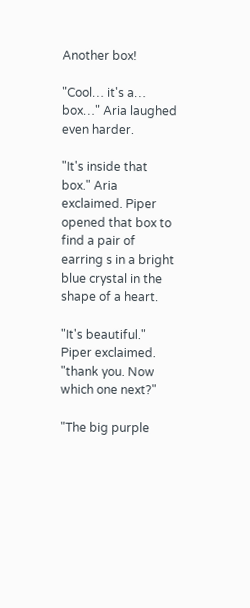Another box!

"Cool… it's a… box…" Aria laughed even harder.

"It's inside that box." Aria exclaimed. Piper opened that box to find a pair of earring s in a bright blue crystal in the shape of a heart.

"It's beautiful." Piper exclaimed. "thank you. Now which one next?"

"The big purple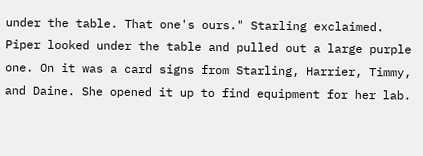under the table. That one's ours." Starling exclaimed. Piper looked under the table and pulled out a large purple one. On it was a card signs from Starling, Harrier, Timmy, and Daine. She opened it up to find equipment for her lab.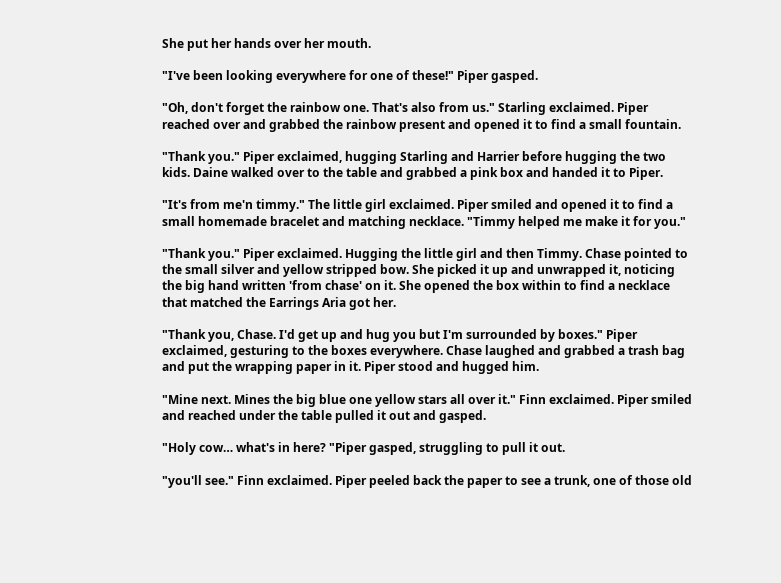She put her hands over her mouth.

"I've been looking everywhere for one of these!" Piper gasped.

"Oh, don't forget the rainbow one. That's also from us." Starling exclaimed. Piper reached over and grabbed the rainbow present and opened it to find a small fountain.

"Thank you." Piper exclaimed, hugging Starling and Harrier before hugging the two kids. Daine walked over to the table and grabbed a pink box and handed it to Piper.

"It's from me'n timmy." The little girl exclaimed. Piper smiled and opened it to find a small homemade bracelet and matching necklace. "Timmy helped me make it for you."

"Thank you." Piper exclaimed. Hugging the little girl and then Timmy. Chase pointed to the small silver and yellow stripped bow. She picked it up and unwrapped it, noticing the big hand written 'from chase' on it. She opened the box within to find a necklace that matched the Earrings Aria got her.

"Thank you, Chase. I'd get up and hug you but I'm surrounded by boxes." Piper exclaimed, gesturing to the boxes everywhere. Chase laughed and grabbed a trash bag and put the wrapping paper in it. Piper stood and hugged him.

"Mine next. Mines the big blue one yellow stars all over it." Finn exclaimed. Piper smiled and reached under the table pulled it out and gasped.

"Holy cow… what's in here? "Piper gasped, struggling to pull it out.

"you'll see." Finn exclaimed. Piper peeled back the paper to see a trunk, one of those old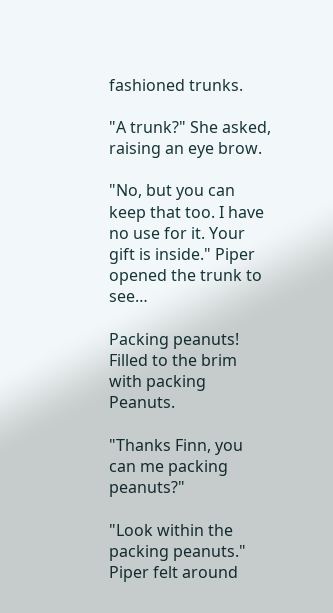fashioned trunks.

"A trunk?" She asked, raising an eye brow.

"No, but you can keep that too. I have no use for it. Your gift is inside." Piper opened the trunk to see…

Packing peanuts! Filled to the brim with packing Peanuts.

"Thanks Finn, you can me packing peanuts?"

"Look within the packing peanuts." Piper felt around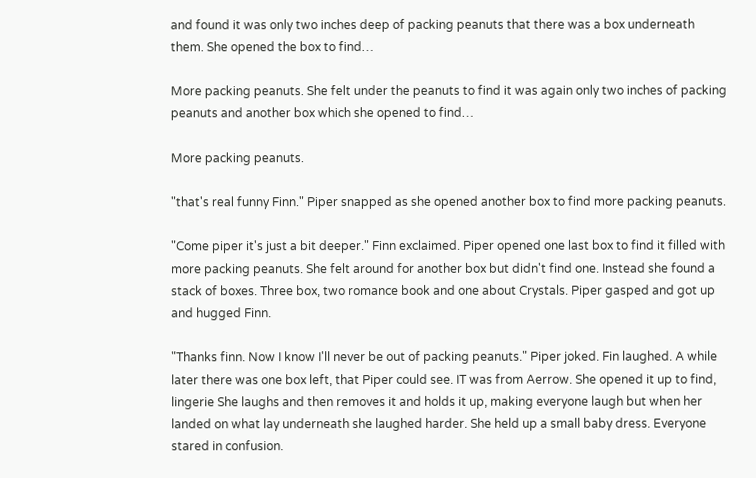and found it was only two inches deep of packing peanuts that there was a box underneath them. She opened the box to find…

More packing peanuts. She felt under the peanuts to find it was again only two inches of packing peanuts and another box which she opened to find…

More packing peanuts.

"that's real funny Finn." Piper snapped as she opened another box to find more packing peanuts.

"Come piper it's just a bit deeper." Finn exclaimed. Piper opened one last box to find it filled with more packing peanuts. She felt around for another box but didn't find one. Instead she found a stack of boxes. Three box, two romance book and one about Crystals. Piper gasped and got up and hugged Finn.

"Thanks finn. Now I know I'll never be out of packing peanuts." Piper joked. Fin laughed. A while later there was one box left, that Piper could see. IT was from Aerrow. She opened it up to find, lingerie She laughs and then removes it and holds it up, making everyone laugh but when her landed on what lay underneath she laughed harder. She held up a small baby dress. Everyone stared in confusion.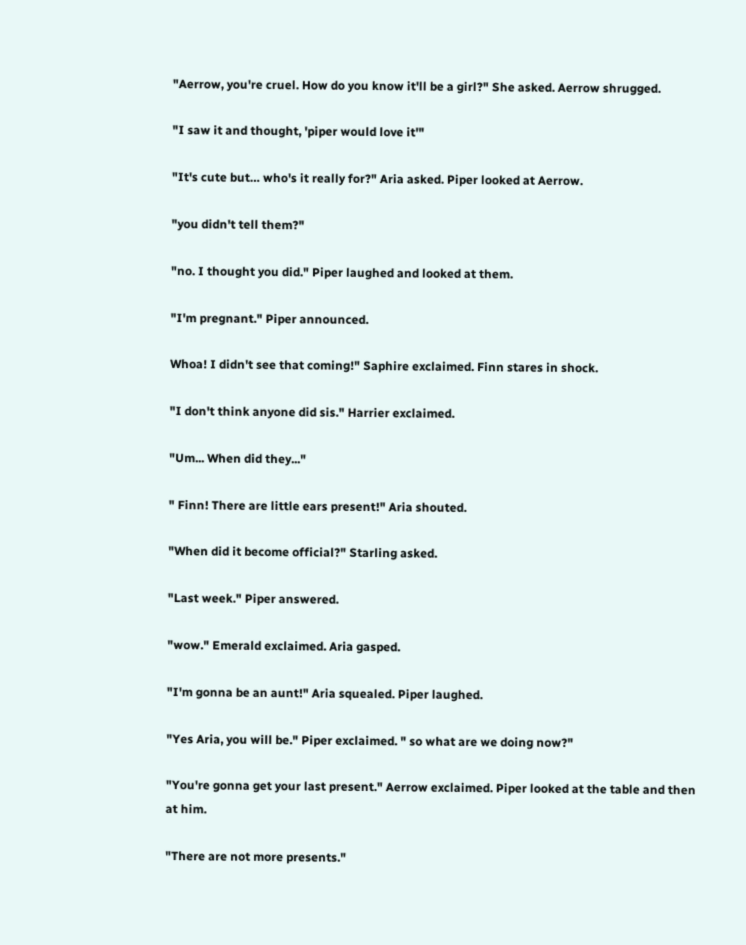"Aerrow, you're cruel. How do you know it'll be a girl?" She asked. Aerrow shrugged.

"I saw it and thought, 'piper would love it'"

"It's cute but… who's it really for?" Aria asked. Piper looked at Aerrow.

"you didn't tell them?"

"no. I thought you did." Piper laughed and looked at them.

"I'm pregnant." Piper announced.

Whoa! I didn't see that coming!" Saphire exclaimed. Finn stares in shock.

"I don't think anyone did sis." Harrier exclaimed.

"Um... When did they..."

" Finn! There are little ears present!" Aria shouted.

"When did it become official?" Starling asked.

"Last week." Piper answered.

"wow." Emerald exclaimed. Aria gasped.

"I'm gonna be an aunt!" Aria squealed. Piper laughed.

"Yes Aria, you will be." Piper exclaimed. " so what are we doing now?"

"You're gonna get your last present." Aerrow exclaimed. Piper looked at the table and then at him.

"There are not more presents."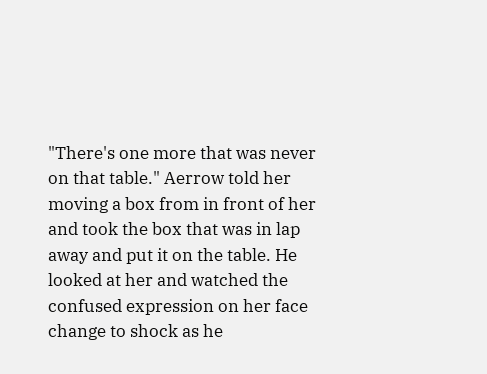"There's one more that was never on that table." Aerrow told her moving a box from in front of her and took the box that was in lap away and put it on the table. He looked at her and watched the confused expression on her face change to shock as he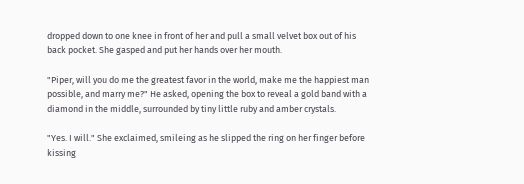dropped down to one knee in front of her and pull a small velvet box out of his back pocket. She gasped and put her hands over her mouth.

"Piper, will you do me the greatest favor in the world, make me the happiest man possible, and marry me?" He asked, opening the box to reveal a gold band with a diamond in the middle, surrounded by tiny little ruby and amber crystals.

"Yes. I will." She exclaimed, smileing as he slipped the ring on her finger before kissing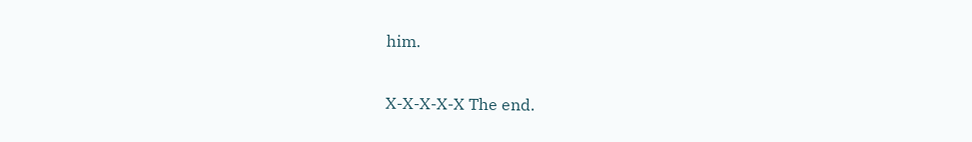him.


X-X-X-X-X The end.